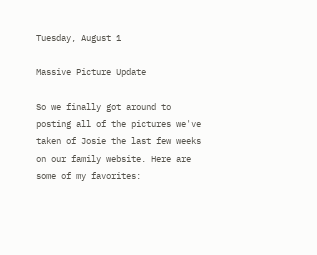Tuesday, August 1

Massive Picture Update

So we finally got around to posting all of the pictures we've taken of Josie the last few weeks on our family website. Here are some of my favorites: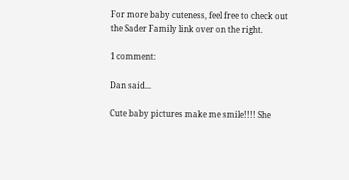For more baby cuteness, feel free to check out the Sader Family link over on the right.

1 comment:

Dan said...

Cute baby pictures make me smile!!!! She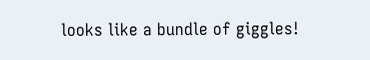looks like a bundle of giggles!